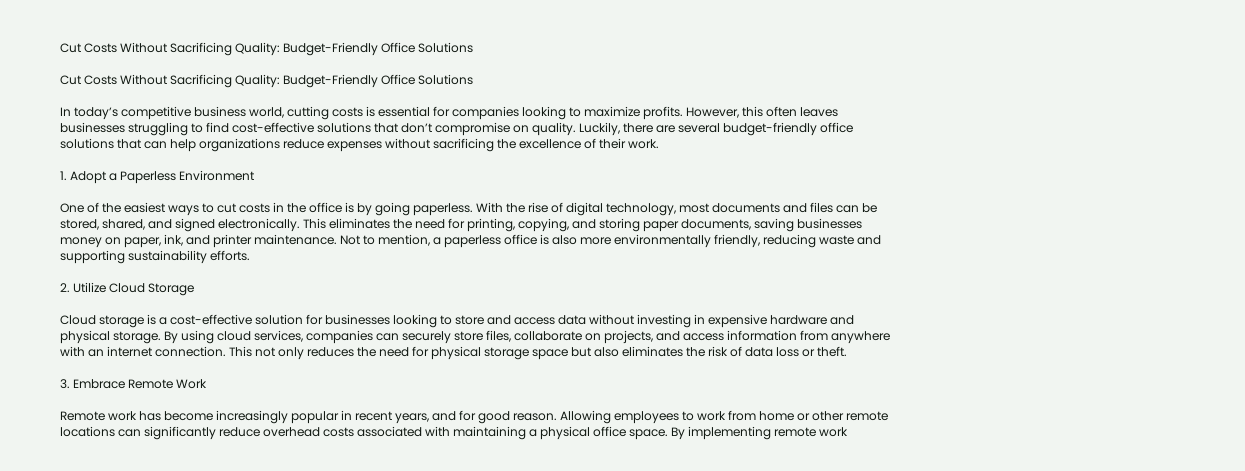Cut Costs Without Sacrificing Quality: Budget-Friendly Office Solutions

Cut Costs Without Sacrificing Quality: Budget-Friendly Office Solutions

In today’s competitive business world, cutting costs is essential for companies looking to maximize profits. However, this often leaves businesses struggling to find cost-effective solutions that don’t compromise on quality. Luckily, there are several budget-friendly office solutions that can help organizations reduce expenses without sacrificing the excellence of their work.

1. Adopt a Paperless Environment

One of the easiest ways to cut costs in the office is by going paperless. With the rise of digital technology, most documents and files can be stored, shared, and signed electronically. This eliminates the need for printing, copying, and storing paper documents, saving businesses money on paper, ink, and printer maintenance. Not to mention, a paperless office is also more environmentally friendly, reducing waste and supporting sustainability efforts.

2. Utilize Cloud Storage

Cloud storage is a cost-effective solution for businesses looking to store and access data without investing in expensive hardware and physical storage. By using cloud services, companies can securely store files, collaborate on projects, and access information from anywhere with an internet connection. This not only reduces the need for physical storage space but also eliminates the risk of data loss or theft.

3. Embrace Remote Work

Remote work has become increasingly popular in recent years, and for good reason. Allowing employees to work from home or other remote locations can significantly reduce overhead costs associated with maintaining a physical office space. By implementing remote work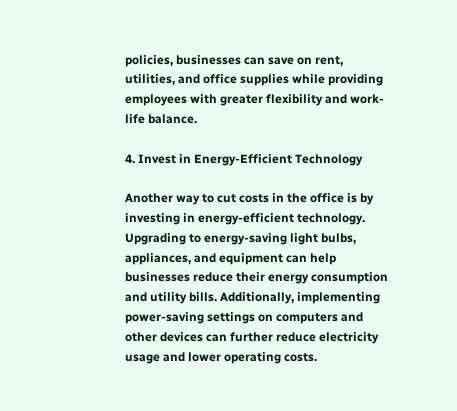policies, businesses can save on rent, utilities, and office supplies while providing employees with greater flexibility and work-life balance.

4. Invest in Energy-Efficient Technology

Another way to cut costs in the office is by investing in energy-efficient technology. Upgrading to energy-saving light bulbs, appliances, and equipment can help businesses reduce their energy consumption and utility bills. Additionally, implementing power-saving settings on computers and other devices can further reduce electricity usage and lower operating costs.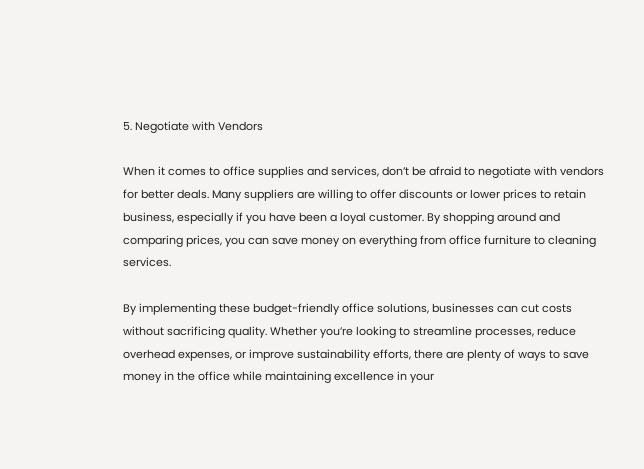5. Negotiate with Vendors

When it comes to office supplies and services, don’t be afraid to negotiate with vendors for better deals. Many suppliers are willing to offer discounts or lower prices to retain business, especially if you have been a loyal customer. By shopping around and comparing prices, you can save money on everything from office furniture to cleaning services.

By implementing these budget-friendly office solutions, businesses can cut costs without sacrificing quality. Whether you’re looking to streamline processes, reduce overhead expenses, or improve sustainability efforts, there are plenty of ways to save money in the office while maintaining excellence in your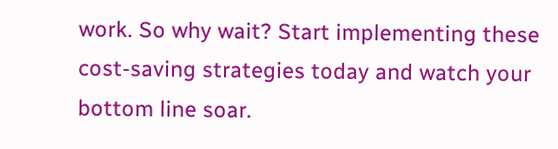work. So why wait? Start implementing these cost-saving strategies today and watch your bottom line soar.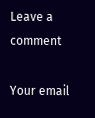Leave a comment

Your email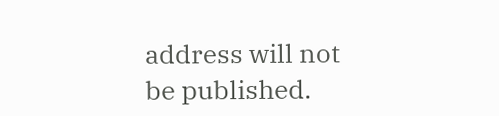address will not be published.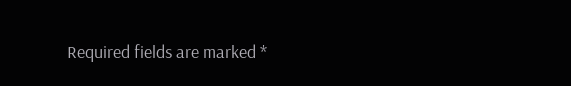Required fields are marked *